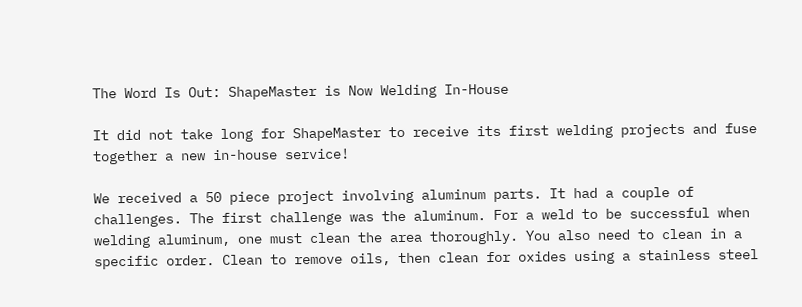The Word Is Out: ShapeMaster is Now Welding In-House

It did not take long for ShapeMaster to receive its first welding projects and fuse together a new in-house service!

We received a 50 piece project involving aluminum parts. It had a couple of challenges. The first challenge was the aluminum. For a weld to be successful when welding aluminum, one must clean the area thoroughly. You also need to clean in a specific order. Clean to remove oils, then clean for oxides using a stainless steel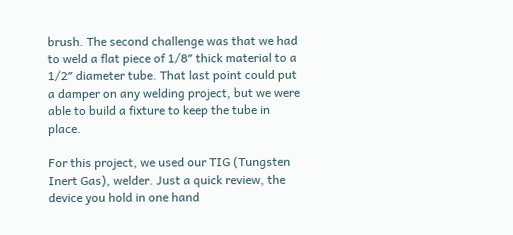brush. The second challenge was that we had to weld a flat piece of 1/8″ thick material to a 1/2″ diameter tube. That last point could put a damper on any welding project, but we were able to build a fixture to keep the tube in place.

For this project, we used our TIG (Tungsten Inert Gas), welder. Just a quick review, the device you hold in one hand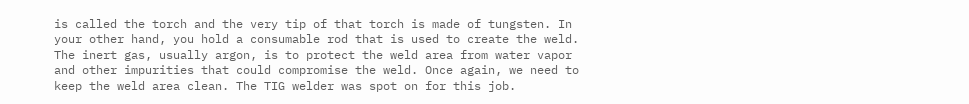is called the torch and the very tip of that torch is made of tungsten. In your other hand, you hold a consumable rod that is used to create the weld. The inert gas, usually argon, is to protect the weld area from water vapor and other impurities that could compromise the weld. Once again, we need to keep the weld area clean. The TIG welder was spot on for this job.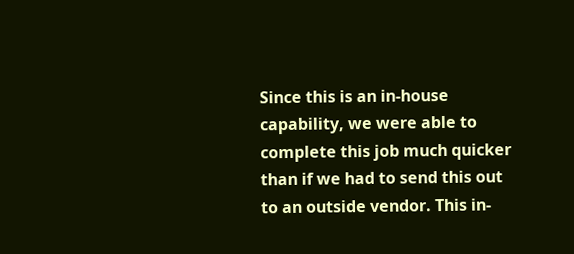Since this is an in-house capability, we were able to complete this job much quicker than if we had to send this out to an outside vendor. This in-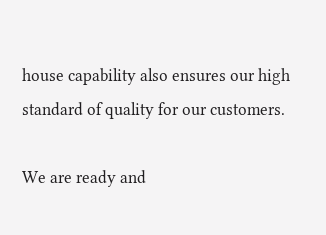house capability also ensures our high standard of quality for our customers.

We are ready and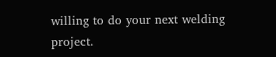willing to do your next welding project.